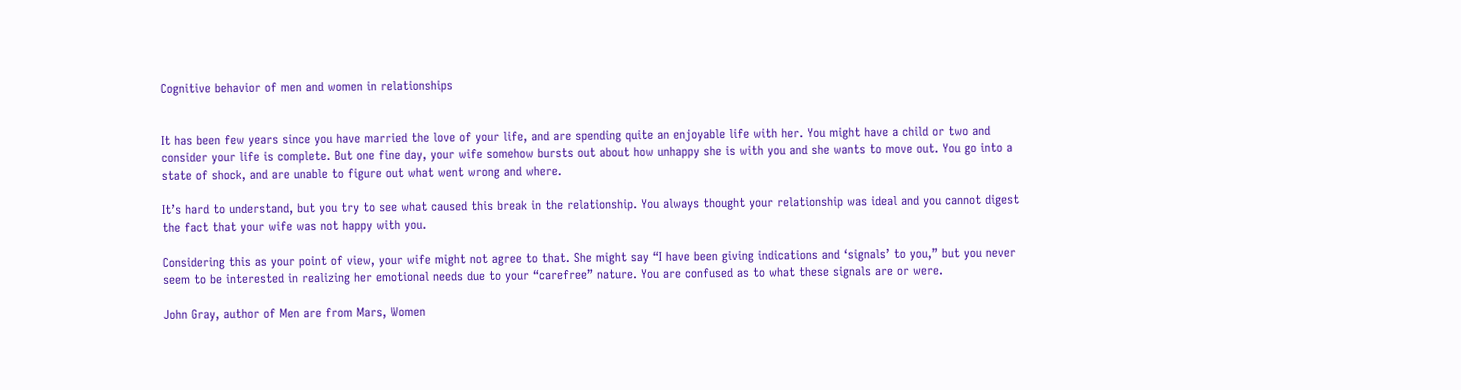Cognitive behavior of men and women in relationships


It has been few years since you have married the love of your life, and are spending quite an enjoyable life with her. You might have a child or two and consider your life is complete. But one fine day, your wife somehow bursts out about how unhappy she is with you and she wants to move out. You go into a state of shock, and are unable to figure out what went wrong and where.

It’s hard to understand, but you try to see what caused this break in the relationship. You always thought your relationship was ideal and you cannot digest the fact that your wife was not happy with you.

Considering this as your point of view, your wife might not agree to that. She might say “I have been giving indications and ‘signals’ to you,” but you never seem to be interested in realizing her emotional needs due to your “carefree” nature. You are confused as to what these signals are or were.

John Gray, author of Men are from Mars, Women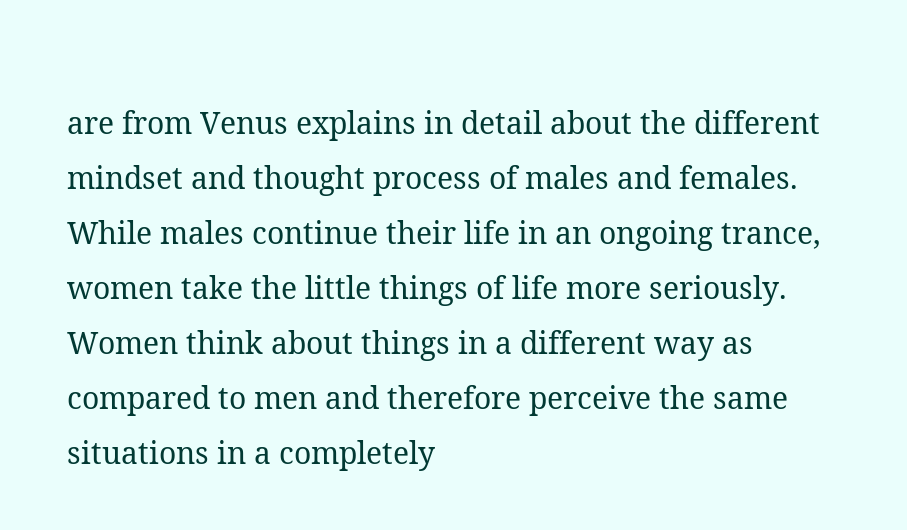are from Venus explains in detail about the different mindset and thought process of males and females. While males continue their life in an ongoing trance, women take the little things of life more seriously. Women think about things in a different way as compared to men and therefore perceive the same situations in a completely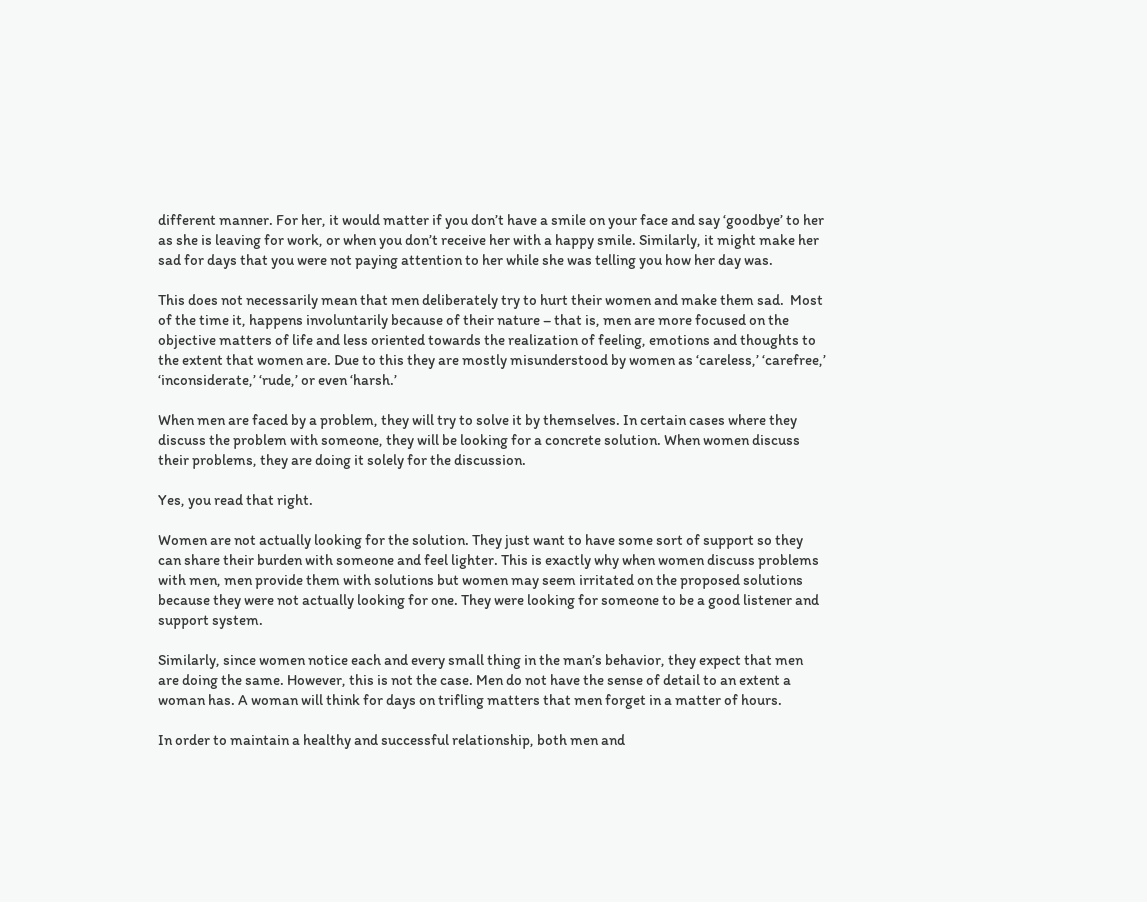different manner. For her, it would matter if you don’t have a smile on your face and say ‘goodbye’ to her as she is leaving for work, or when you don’t receive her with a happy smile. Similarly, it might make her sad for days that you were not paying attention to her while she was telling you how her day was.

This does not necessarily mean that men deliberately try to hurt their women and make them sad.  Most of the time it, happens involuntarily because of their nature – that is, men are more focused on the objective matters of life and less oriented towards the realization of feeling, emotions and thoughts to the extent that women are. Due to this they are mostly misunderstood by women as ‘careless,’ ‘carefree,’ ‘inconsiderate,’ ‘rude,’ or even ‘harsh.’

When men are faced by a problem, they will try to solve it by themselves. In certain cases where they discuss the problem with someone, they will be looking for a concrete solution. When women discuss their problems, they are doing it solely for the discussion.

Yes, you read that right.

Women are not actually looking for the solution. They just want to have some sort of support so they can share their burden with someone and feel lighter. This is exactly why when women discuss problems with men, men provide them with solutions but women may seem irritated on the proposed solutions because they were not actually looking for one. They were looking for someone to be a good listener and support system.

Similarly, since women notice each and every small thing in the man’s behavior, they expect that men are doing the same. However, this is not the case. Men do not have the sense of detail to an extent a woman has. A woman will think for days on trifling matters that men forget in a matter of hours.

In order to maintain a healthy and successful relationship, both men and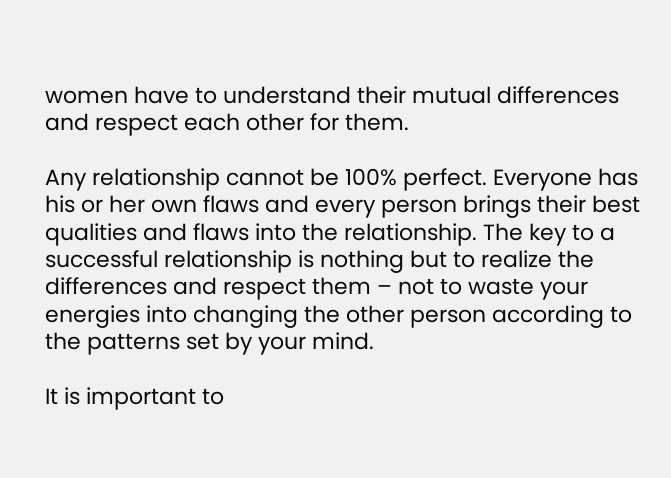women have to understand their mutual differences and respect each other for them.

Any relationship cannot be 100% perfect. Everyone has his or her own flaws and every person brings their best qualities and flaws into the relationship. The key to a successful relationship is nothing but to realize the differences and respect them – not to waste your energies into changing the other person according to the patterns set by your mind.

It is important to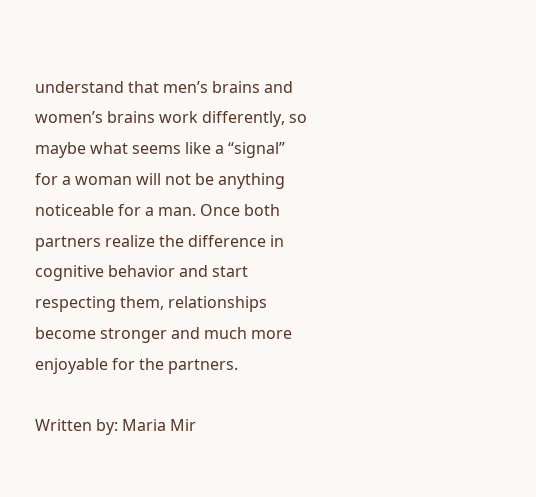understand that men’s brains and women’s brains work differently, so maybe what seems like a “signal” for a woman will not be anything noticeable for a man. Once both partners realize the difference in cognitive behavior and start respecting them, relationships become stronger and much more enjoyable for the partners.

Written by: Maria Mir